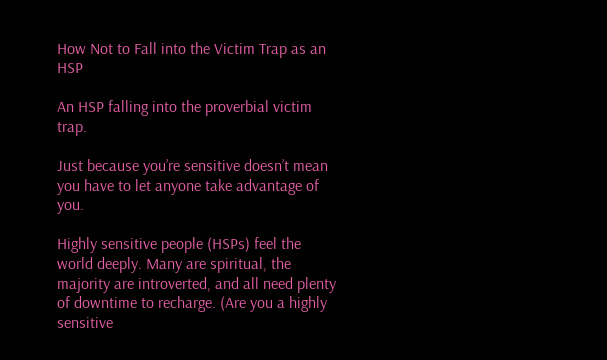How Not to Fall into the Victim Trap as an HSP

An HSP falling into the proverbial victim trap.

Just because you’re sensitive doesn’t mean you have to let anyone take advantage of you.

Highly sensitive people (HSPs) feel the world deeply. Many are spiritual, the majority are introverted, and all need plenty of downtime to recharge. (Are you a highly sensitive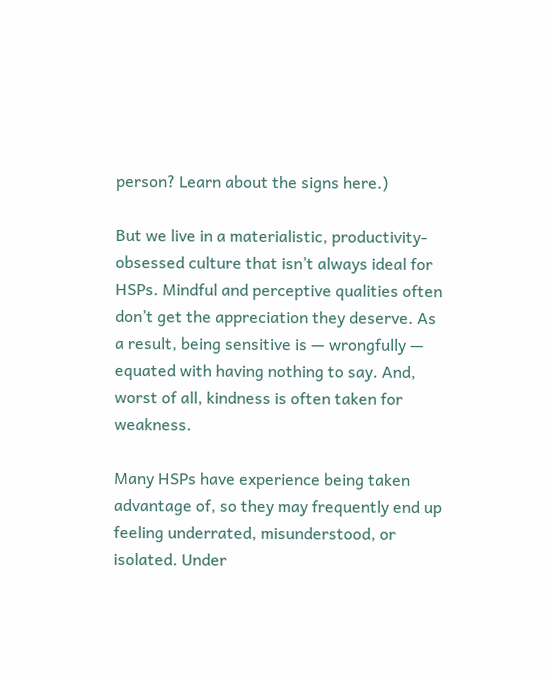person? Learn about the signs here.)

But we live in a materialistic, productivity-obsessed culture that isn’t always ideal for HSPs. Mindful and perceptive qualities often don’t get the appreciation they deserve. As a result, being sensitive is — wrongfully — equated with having nothing to say. And, worst of all, kindness is often taken for weakness.

Many HSPs have experience being taken advantage of, so they may frequently end up feeling underrated, misunderstood, or isolated. Under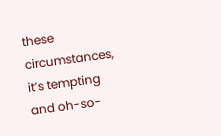these circumstances, it’s tempting and oh-so-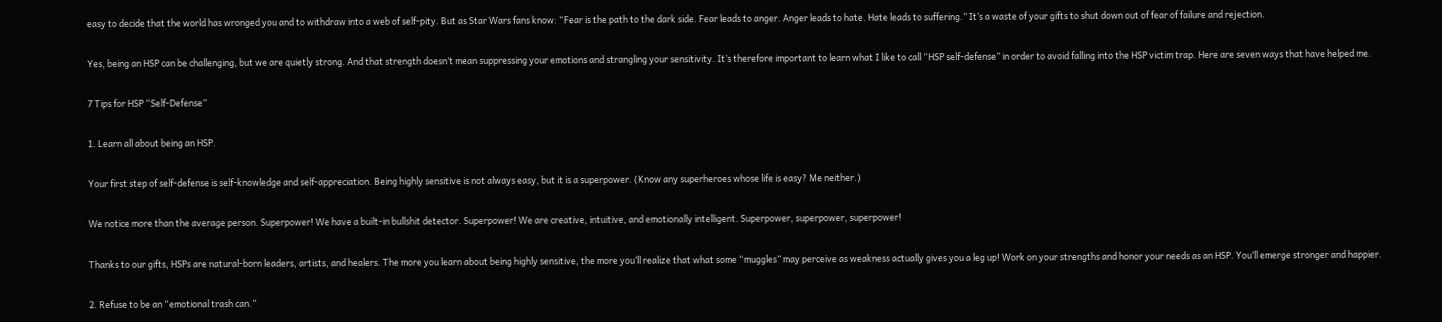easy to decide that the world has wronged you and to withdraw into a web of self-pity. But as Star Wars fans know: “Fear is the path to the dark side. Fear leads to anger. Anger leads to hate. Hate leads to suffering.” It’s a waste of your gifts to shut down out of fear of failure and rejection.

Yes, being an HSP can be challenging, but we are quietly strong. And that strength doesn’t mean suppressing your emotions and strangling your sensitivity. It’s therefore important to learn what I like to call “HSP self-defense” in order to avoid falling into the HSP victim trap. Here are seven ways that have helped me.

7 Tips for HSP “Self-Defense”

1. Learn all about being an HSP.

Your first step of self-defense is self-knowledge and self-appreciation. Being highly sensitive is not always easy, but it is a superpower. (Know any superheroes whose life is easy? Me neither.)

We notice more than the average person. Superpower! We have a built-in bullshit detector. Superpower! We are creative, intuitive, and emotionally intelligent. Superpower, superpower, superpower!

Thanks to our gifts, HSPs are natural-born leaders, artists, and healers. The more you learn about being highly sensitive, the more you’ll realize that what some “muggles” may perceive as weakness actually gives you a leg up! Work on your strengths and honor your needs as an HSP. You’ll emerge stronger and happier.

2. Refuse to be an “emotional trash can.”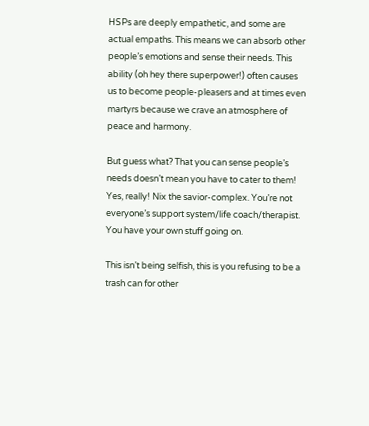HSPs are deeply empathetic, and some are actual empaths. This means we can absorb other people’s emotions and sense their needs. This ability (oh hey there superpower!) often causes us to become people-pleasers and at times even martyrs because we crave an atmosphere of peace and harmony.

But guess what? That you can sense people’s needs doesn’t mean you have to cater to them! Yes, really! Nix the savior-complex. You’re not everyone’s support system/life coach/therapist. You have your own stuff going on.

This isn’t being selfish, this is you refusing to be a trash can for other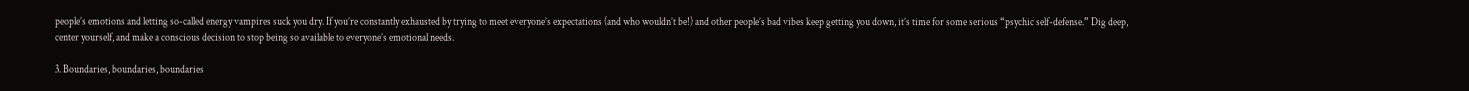people’s emotions and letting so-called energy vampires suck you dry. If you’re constantly exhausted by trying to meet everyone’s expectations (and who wouldn’t be!) and other people’s bad vibes keep getting you down, it’s time for some serious “psychic self-defense.” Dig deep, center yourself, and make a conscious decision to stop being so available to everyone’s emotional needs.

3. Boundaries, boundaries, boundaries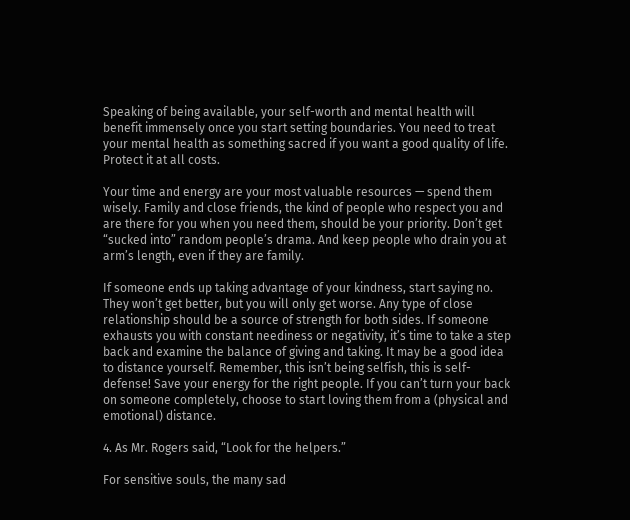Speaking of being available, your self-worth and mental health will benefit immensely once you start setting boundaries. You need to treat your mental health as something sacred if you want a good quality of life. Protect it at all costs.

Your time and energy are your most valuable resources — spend them wisely. Family and close friends, the kind of people who respect you and are there for you when you need them, should be your priority. Don’t get “sucked into” random people’s drama. And keep people who drain you at arm’s length, even if they are family.

If someone ends up taking advantage of your kindness, start saying no. They won’t get better, but you will only get worse. Any type of close relationship should be a source of strength for both sides. If someone exhausts you with constant neediness or negativity, it’s time to take a step back and examine the balance of giving and taking. It may be a good idea to distance yourself. Remember, this isn’t being selfish, this is self-defense! Save your energy for the right people. If you can’t turn your back on someone completely, choose to start loving them from a (physical and emotional) distance.

4. As Mr. Rogers said, “Look for the helpers.”

For sensitive souls, the many sad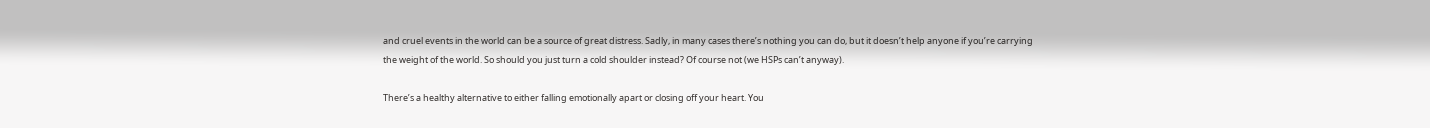and cruel events in the world can be a source of great distress. Sadly, in many cases there’s nothing you can do, but it doesn’t help anyone if you’re carrying the weight of the world. So should you just turn a cold shoulder instead? Of course not (we HSPs can’t anyway).

There’s a healthy alternative to either falling emotionally apart or closing off your heart. You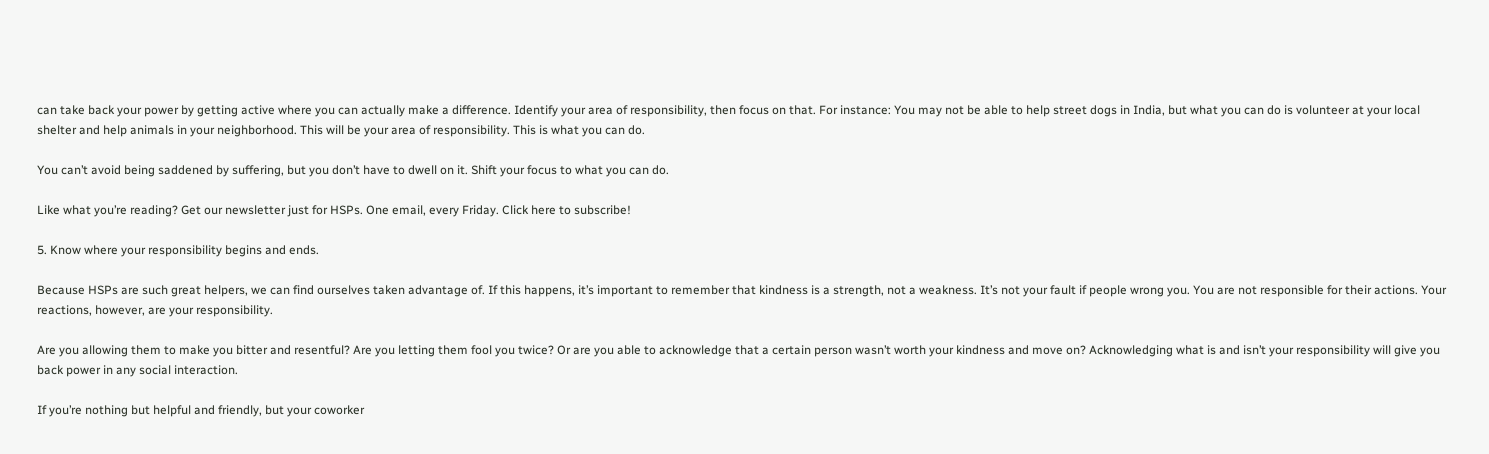can take back your power by getting active where you can actually make a difference. Identify your area of responsibility, then focus on that. For instance: You may not be able to help street dogs in India, but what you can do is volunteer at your local shelter and help animals in your neighborhood. This will be your area of responsibility. This is what you can do.

You can’t avoid being saddened by suffering, but you don’t have to dwell on it. Shift your focus to what you can do.

Like what you’re reading? Get our newsletter just for HSPs. One email, every Friday. Click here to subscribe!

5. Know where your responsibility begins and ends.

Because HSPs are such great helpers, we can find ourselves taken advantage of. If this happens, it’s important to remember that kindness is a strength, not a weakness. It’s not your fault if people wrong you. You are not responsible for their actions. Your reactions, however, are your responsibility.

Are you allowing them to make you bitter and resentful? Are you letting them fool you twice? Or are you able to acknowledge that a certain person wasn’t worth your kindness and move on? Acknowledging what is and isn’t your responsibility will give you back power in any social interaction.

If you’re nothing but helpful and friendly, but your coworker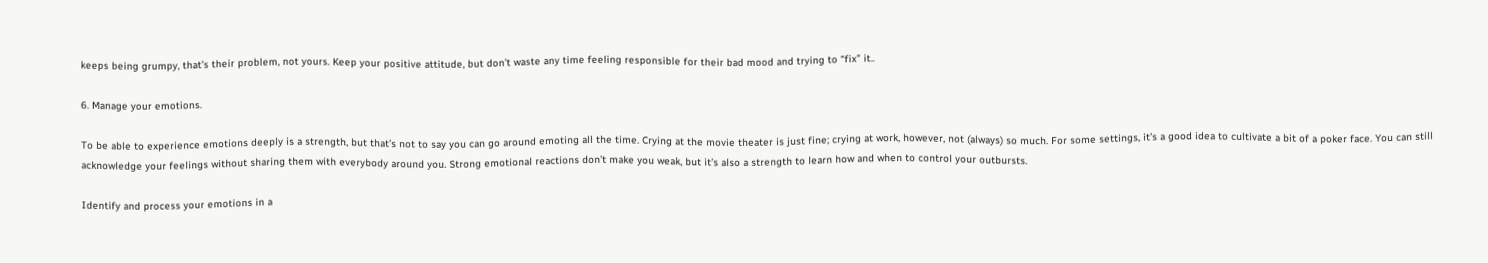keeps being grumpy, that’s their problem, not yours. Keep your positive attitude, but don’t waste any time feeling responsible for their bad mood and trying to “fix” it..

6. Manage your emotions.

To be able to experience emotions deeply is a strength, but that’s not to say you can go around emoting all the time. Crying at the movie theater is just fine; crying at work, however, not (always) so much. For some settings, it’s a good idea to cultivate a bit of a poker face. You can still acknowledge your feelings without sharing them with everybody around you. Strong emotional reactions don’t make you weak, but it’s also a strength to learn how and when to control your outbursts.

Identify and process your emotions in a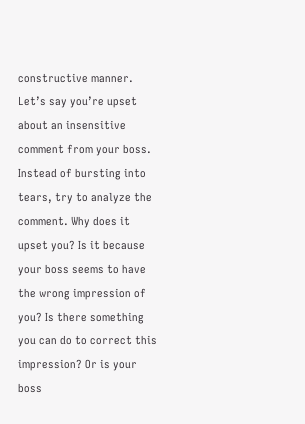constructive manner. Let’s say you’re upset about an insensitive comment from your boss. Instead of bursting into tears, try to analyze the comment. Why does it upset you? Is it because your boss seems to have the wrong impression of you? Is there something you can do to correct this impression? Or is your boss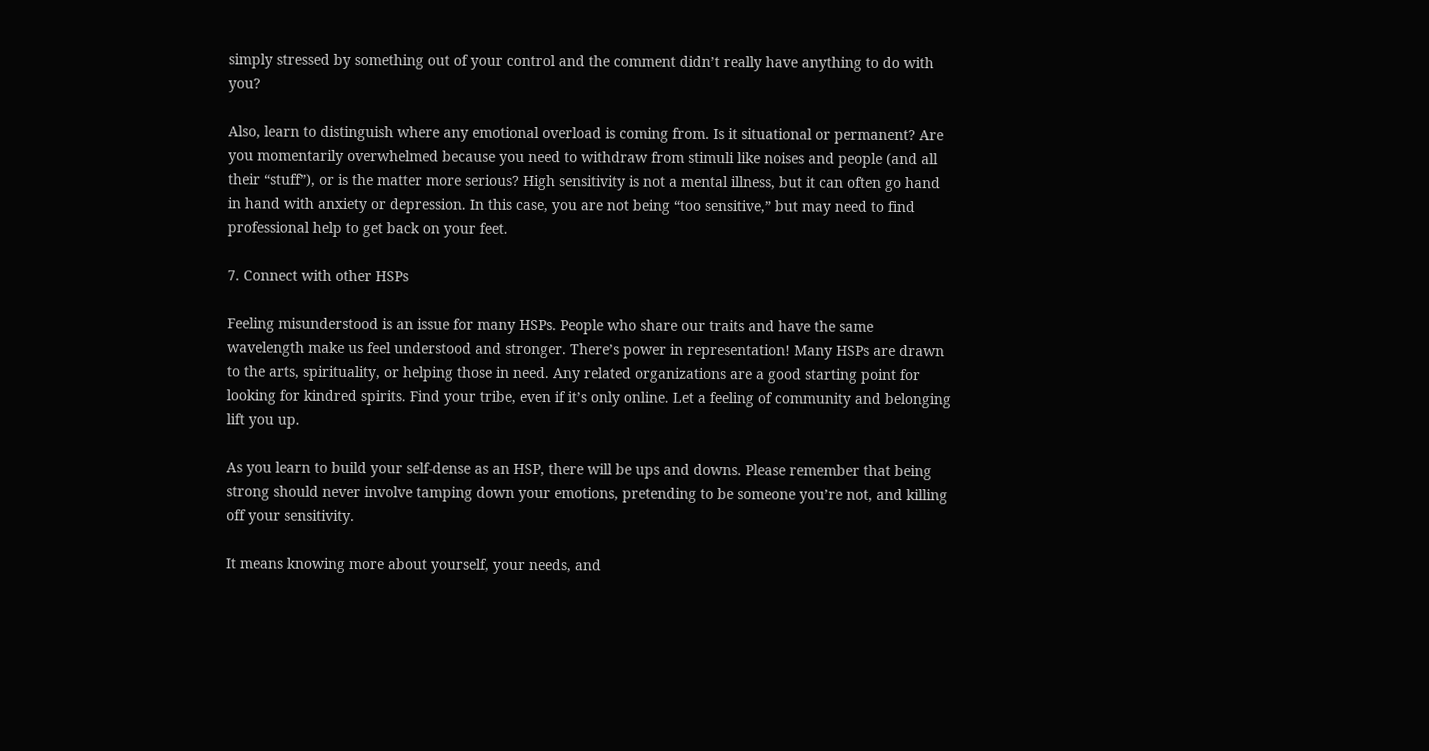simply stressed by something out of your control and the comment didn’t really have anything to do with you?

Also, learn to distinguish where any emotional overload is coming from. Is it situational or permanent? Are you momentarily overwhelmed because you need to withdraw from stimuli like noises and people (and all their “stuff”), or is the matter more serious? High sensitivity is not a mental illness, but it can often go hand in hand with anxiety or depression. In this case, you are not being “too sensitive,” but may need to find professional help to get back on your feet.

7. Connect with other HSPs

Feeling misunderstood is an issue for many HSPs. People who share our traits and have the same wavelength make us feel understood and stronger. There’s power in representation! Many HSPs are drawn to the arts, spirituality, or helping those in need. Any related organizations are a good starting point for looking for kindred spirits. Find your tribe, even if it’s only online. Let a feeling of community and belonging lift you up.

As you learn to build your self-dense as an HSP, there will be ups and downs. Please remember that being strong should never involve tamping down your emotions, pretending to be someone you’re not, and killing off your sensitivity.

It means knowing more about yourself, your needs, and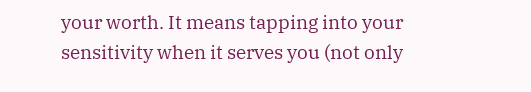your worth. It means tapping into your sensitivity when it serves you (not only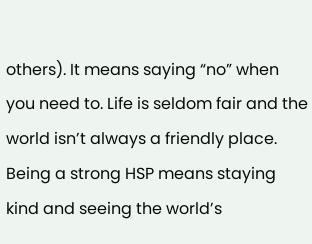others). It means saying “no” when you need to. Life is seldom fair and the world isn’t always a friendly place. Being a strong HSP means staying kind and seeing the world’s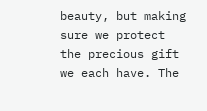beauty, but making sure we protect the precious gift we each have. The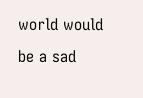world would be a sad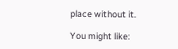place without it.

You might like: